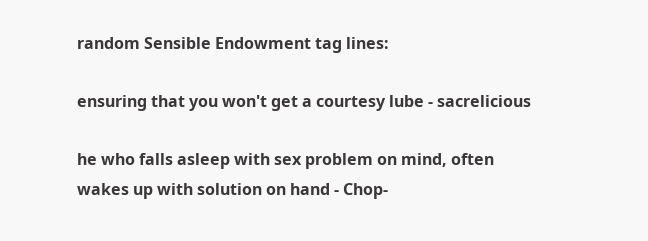random Sensible Endowment tag lines:

ensuring that you won't get a courtesy lube - sacrelicious

he who falls asleep with sex problem on mind, often wakes up with solution on hand - Chop-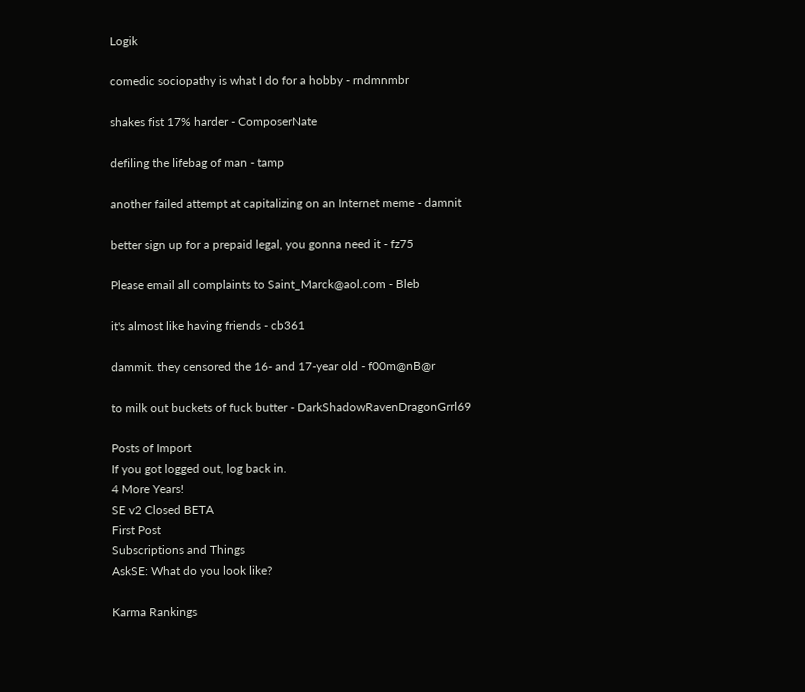Logik

comedic sociopathy is what I do for a hobby - rndmnmbr

shakes fist 17% harder - ComposerNate

defiling the lifebag of man - tamp

another failed attempt at capitalizing on an Internet meme - damnit

better sign up for a prepaid legal, you gonna need it - fz75

Please email all complaints to Saint_Marck@aol.com - Bleb

it's almost like having friends - cb361

dammit. they censored the 16- and 17-year old - f00m@nB@r

to milk out buckets of fuck butter - DarkShadowRavenDragonGrrl69

Posts of Import
If you got logged out, log back in.
4 More Years!
SE v2 Closed BETA
First Post
Subscriptions and Things
AskSE: What do you look like?

Karma Rankings